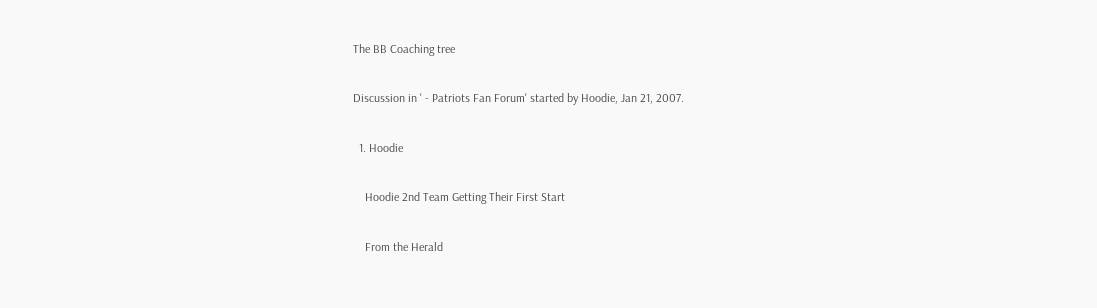The BB Coaching tree

Discussion in ' - Patriots Fan Forum' started by Hoodie, Jan 21, 2007.

  1. Hoodie

    Hoodie 2nd Team Getting Their First Start

    From the Herald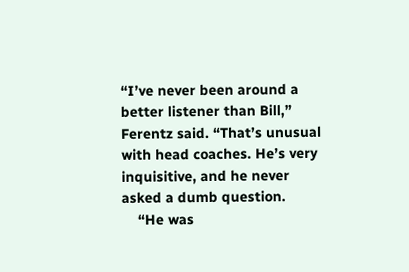“I’ve never been around a better listener than Bill,” Ferentz said. “That’s unusual with head coaches. He’s very inquisitive, and he never asked a dumb question.
    “He was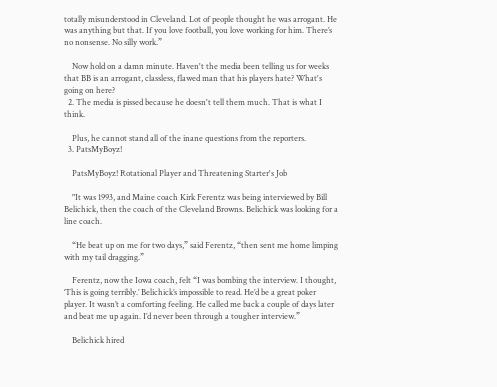totally misunderstood in Cleveland. Lot of people thought he was arrogant. He was anything but that. If you love football, you love working for him. There’s no nonsense. No silly work.”

    Now hold on a damn minute. Haven't the media been telling us for weeks that BB is an arrogant, classless, flawed man that his players hate? What's going on here?
  2. The media is pissed because he doesn't tell them much. That is what I think.

    Plus, he cannot stand all of the inane questions from the reporters.
  3. PatsMyBoyz!

    PatsMyBoyz! Rotational Player and Threatening Starter's Job

    "It was 1993, and Maine coach Kirk Ferentz was being interviewed by Bill Belichick, then the coach of the Cleveland Browns. Belichick was looking for a line coach.

    “He beat up on me for two days,” said Ferentz, “then sent me home limping with my tail dragging.”

    Ferentz, now the Iowa coach, felt “I was bombing the interview. I thought, ‘This is going terribly.’ Belichick’s impossible to read. He’d be a great poker player. It wasn’t a comforting feeling. He called me back a couple of days later and beat me up again. I’d never been through a tougher interview.”

    Belichick hired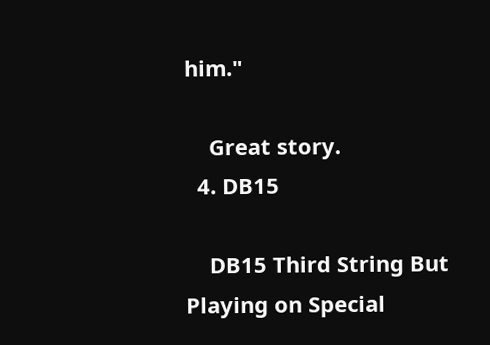him."

    Great story.
  4. DB15

    DB15 Third String But Playing on Special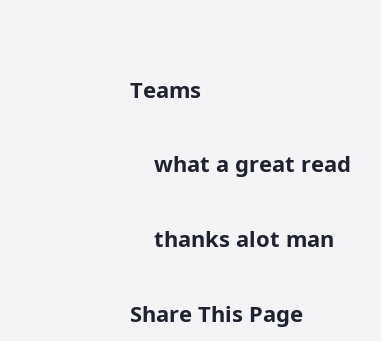Teams

    what a great read

    thanks alot man

Share This Page